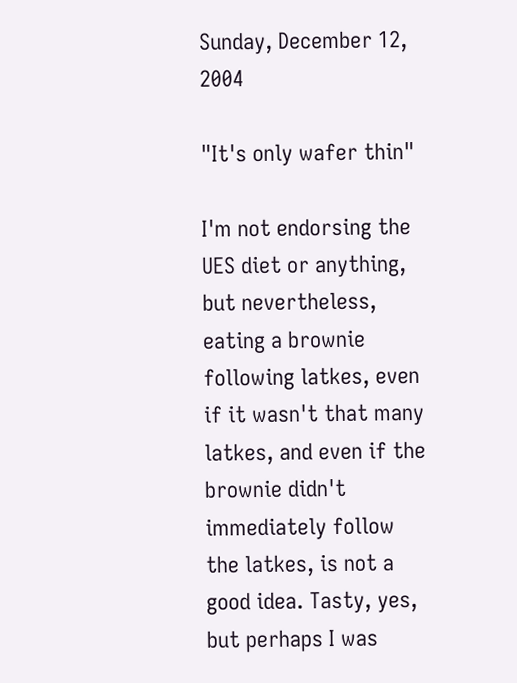Sunday, December 12, 2004

"It's only wafer thin"

I'm not endorsing the UES diet or anything, but nevertheless, eating a brownie following latkes, even if it wasn't that many latkes, and even if the brownie didn't immediately follow the latkes, is not a good idea. Tasty, yes, but perhaps I was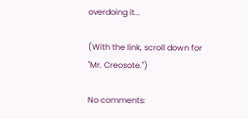overdoing it...

(With the link, scroll down for "Mr. Creosote.")

No comments: